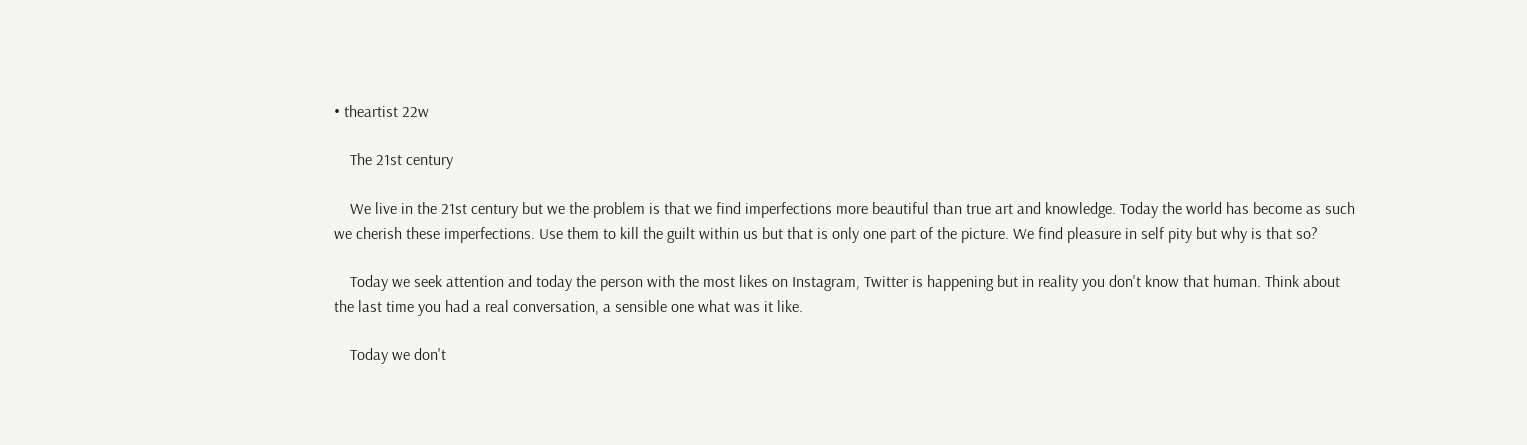• theartist 22w

    The 21st century

    We live in the 21st century but we the problem is that we find imperfections more beautiful than true art and knowledge. Today the world has become as such we cherish these imperfections. Use them to kill the guilt within us but that is only one part of the picture. We find pleasure in self pity but why is that so?

    Today we seek attention and today the person with the most likes on Instagram, Twitter is happening but in reality you don't know that human. Think about the last time you had a real conversation, a sensible one what was it like.

    Today we don't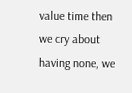value time then we cry about having none, we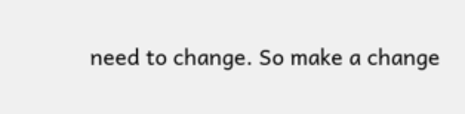need to change. So make a change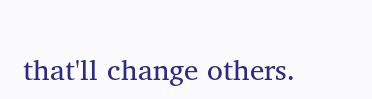that'll change others.